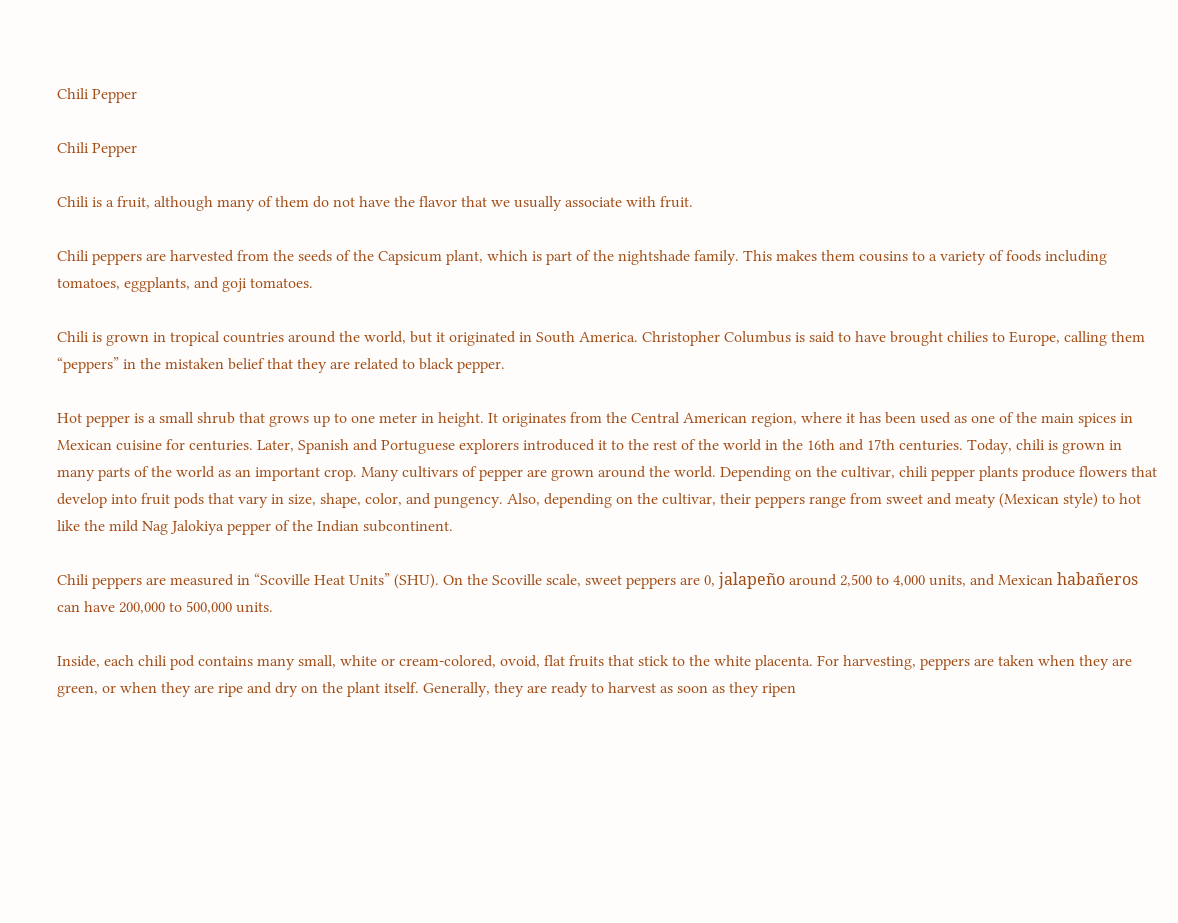Chili Pepper

Chili Pepper

Chili is a fruit, although many of them do not have the flavor that we usually associate with fruit.

Chili peppers are harvested from the seeds of the Capsicum plant, which is part of the nightshade family. This makes them cousins to a variety of foods including tomatoes, eggplants, and goji tomatoes.

Chili is grown in tropical countries around the world, but it originated in South America. Christopher Columbus is said to have brought chilies to Europe, calling them “peppers” in the mistaken belief that they are related to black pepper.

Hot pepper is a small shrub that grows up to one meter in height. It originates from the Central American region, where it has been used as one of the main spices in Mexican cuisine for centuries. Later, Spanish and Portuguese explorers introduced it to the rest of the world in the 16th and 17th centuries. Today, chili is grown in many parts of the world as an important crop. Many cultivars of pepper are grown around the world. Depending on the cultivar, chili pepper plants produce flowers that develop into fruit pods that vary in size, shape, color, and pungency. Also, depending on the cultivar, their peppers range from sweet and meaty (Mexican style) to hot like the mild Nag Jalokiya pepper of the Indian subcontinent.

Chili peppers are measured in “Scoville Heat Units” (SHU). On the Scoville scale, sweet peppers are 0, jalapeño around 2,500 to 4,000 units, and Mexican habañeros can have 200,000 to 500,000 units.

Inside, each chili pod contains many small, white or cream-colored, ovoid, flat fruits that stick to the white placenta. For harvesting, peppers are taken when they are green, or when they are ripe and dry on the plant itself. Generally, they are ready to harvest as soon as they ripen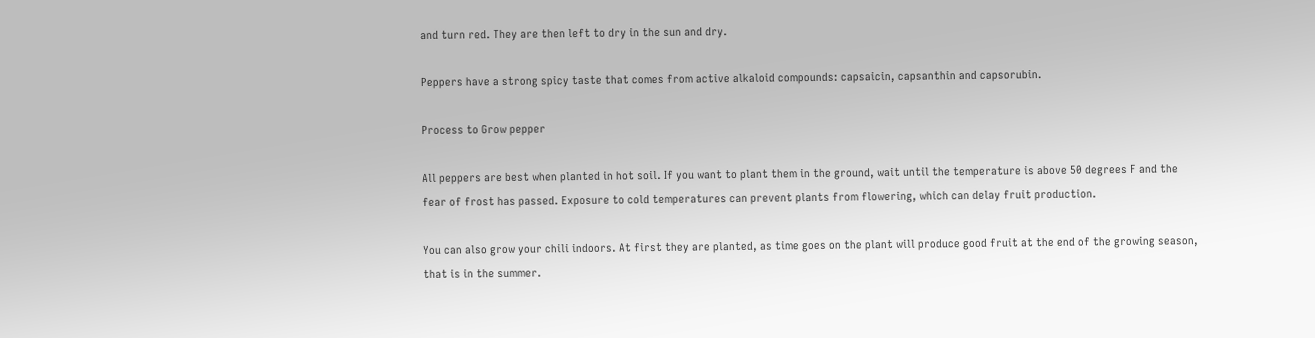and turn red. They are then left to dry in the sun and dry.

Peppers have a strong spicy taste that comes from active alkaloid compounds: capsaicin, capsanthin and capsorubin.

Process to Grow pepper

All peppers are best when planted in hot soil. If you want to plant them in the ground, wait until the temperature is above 50 degrees F and the fear of frost has passed. Exposure to cold temperatures can prevent plants from flowering, which can delay fruit production.

You can also grow your chili indoors. At first they are planted, as time goes on the plant will produce good fruit at the end of the growing season, that is in the summer.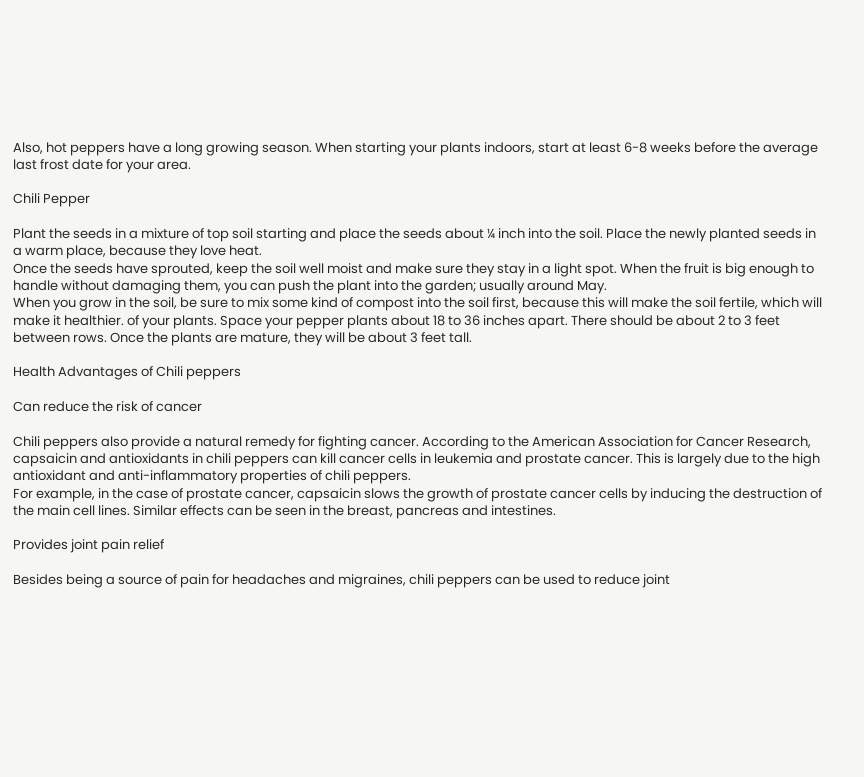Also, hot peppers have a long growing season. When starting your plants indoors, start at least 6-8 weeks before the average last frost date for your area.

Chili Pepper

Plant the seeds in a mixture of top soil starting and place the seeds about ¼ inch into the soil. Place the newly planted seeds in a warm place, because they love heat.
Once the seeds have sprouted, keep the soil well moist and make sure they stay in a light spot. When the fruit is big enough to handle without damaging them, you can push the plant into the garden; usually around May.
When you grow in the soil, be sure to mix some kind of compost into the soil first, because this will make the soil fertile, which will make it healthier. of your plants. Space your pepper plants about 18 to 36 inches apart. There should be about 2 to 3 feet between rows. Once the plants are mature, they will be about 3 feet tall.

Health Advantages of Chili peppers

Can reduce the risk of cancer

Chili peppers also provide a natural remedy for fighting cancer. According to the American Association for Cancer Research, capsaicin and antioxidants in chili peppers can kill cancer cells in leukemia and prostate cancer. This is largely due to the high antioxidant and anti-inflammatory properties of chili peppers.
For example, in the case of prostate cancer, capsaicin slows the growth of prostate cancer cells by inducing the destruction of the main cell lines. Similar effects can be seen in the breast, pancreas and intestines.

Provides joint pain relief

Besides being a source of pain for headaches and migraines, chili peppers can be used to reduce joint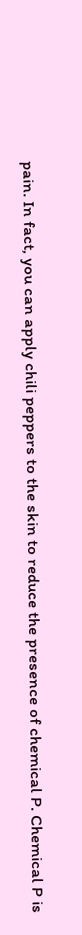pain. In fact, you can apply chili peppers to the skin to reduce the presence of chemical P. Chemical P is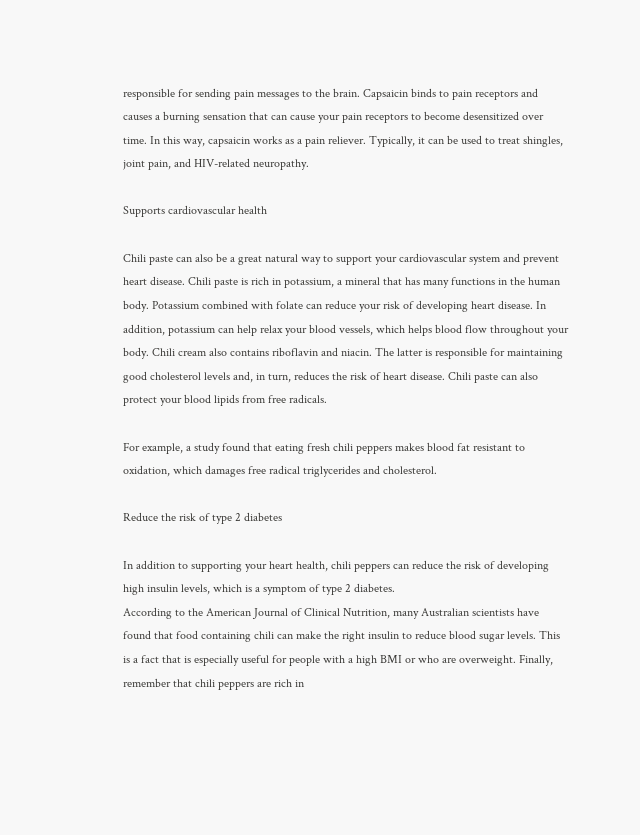responsible for sending pain messages to the brain. Capsaicin binds to pain receptors and causes a burning sensation that can cause your pain receptors to become desensitized over time. In this way, capsaicin works as a pain reliever. Typically, it can be used to treat shingles, joint pain, and HIV-related neuropathy.

Supports cardiovascular health

Chili paste can also be a great natural way to support your cardiovascular system and prevent heart disease. Chili paste is rich in potassium, a mineral that has many functions in the human body. Potassium combined with folate can reduce your risk of developing heart disease. In addition, potassium can help relax your blood vessels, which helps blood flow throughout your body. Chili cream also contains riboflavin and niacin. The latter is responsible for maintaining good cholesterol levels and, in turn, reduces the risk of heart disease. Chili paste can also protect your blood lipids from free radicals.

For example, a study found that eating fresh chili peppers makes blood fat resistant to oxidation, which damages free radical triglycerides and cholesterol.

Reduce the risk of type 2 diabetes

In addition to supporting your heart health, chili peppers can reduce the risk of developing high insulin levels, which is a symptom of type 2 diabetes.
According to the American Journal of Clinical Nutrition, many Australian scientists have found that food containing chili can make the right insulin to reduce blood sugar levels. This is a fact that is especially useful for people with a high BMI or who are overweight. Finally, remember that chili peppers are rich in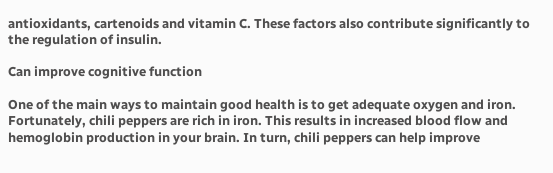antioxidants, cartenoids and vitamin C. These factors also contribute significantly to the regulation of insulin.

Can improve cognitive function

One of the main ways to maintain good health is to get adequate oxygen and iron. Fortunately, chili peppers are rich in iron. This results in increased blood flow and hemoglobin production in your brain. In turn, chili peppers can help improve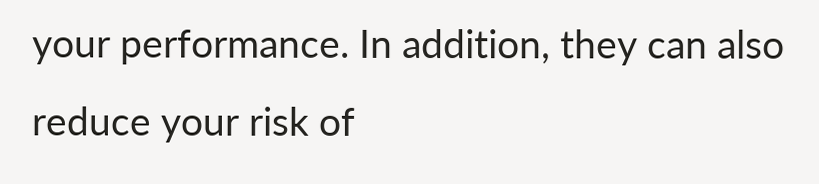your performance. In addition, they can also reduce your risk of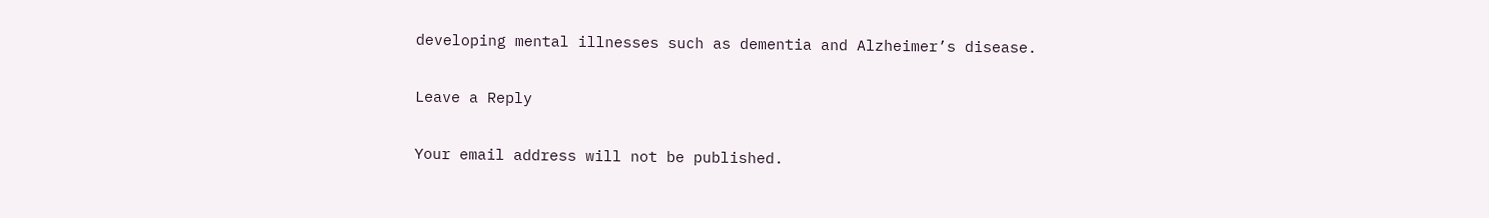developing mental illnesses such as dementia and Alzheimer’s disease.

Leave a Reply

Your email address will not be published.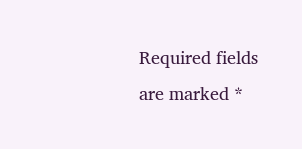Required fields are marked *